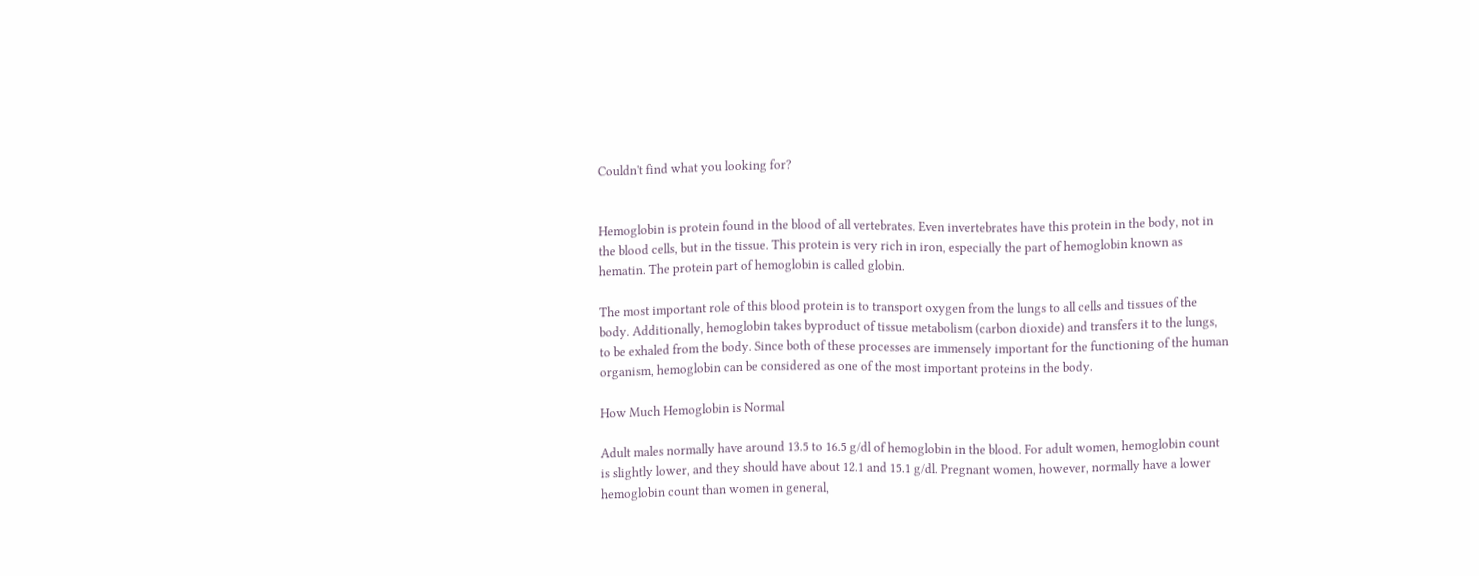Couldn't find what you looking for?


Hemoglobin is protein found in the blood of all vertebrates. Even invertebrates have this protein in the body, not in the blood cells, but in the tissue. This protein is very rich in iron, especially the part of hemoglobin known as hematin. The protein part of hemoglobin is called globin.

The most important role of this blood protein is to transport oxygen from the lungs to all cells and tissues of the body. Additionally, hemoglobin takes byproduct of tissue metabolism (carbon dioxide) and transfers it to the lungs, to be exhaled from the body. Since both of these processes are immensely important for the functioning of the human organism, hemoglobin can be considered as one of the most important proteins in the body.

How Much Hemoglobin is Normal

Adult males normally have around 13.5 to 16.5 g/dl of hemoglobin in the blood. For adult women, hemoglobin count is slightly lower, and they should have about 12.1 and 15.1 g/dl. Pregnant women, however, normally have a lower hemoglobin count than women in general,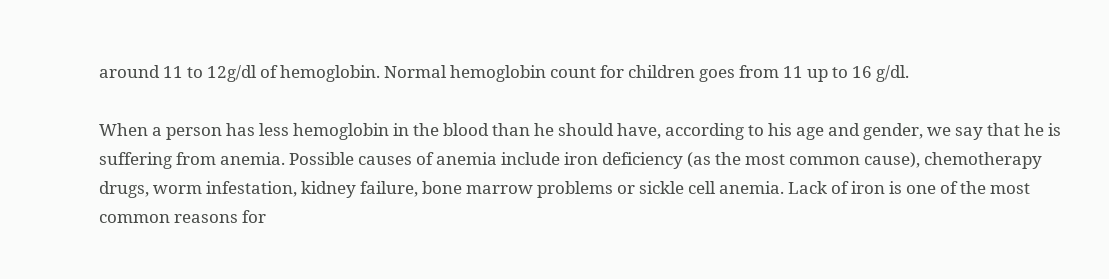around 11 to 12g/dl of hemoglobin. Normal hemoglobin count for children goes from 11 up to 16 g/dl.

When a person has less hemoglobin in the blood than he should have, according to his age and gender, we say that he is suffering from anemia. Possible causes of anemia include iron deficiency (as the most common cause), chemotherapy drugs, worm infestation, kidney failure, bone marrow problems or sickle cell anemia. Lack of iron is one of the most common reasons for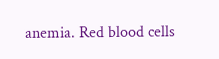anemia. Red blood cells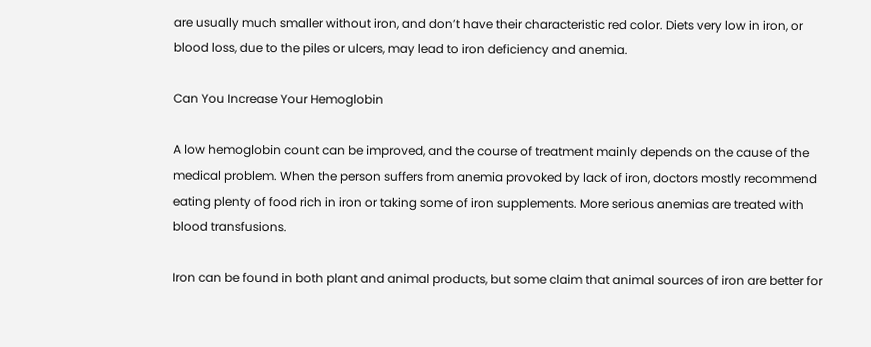are usually much smaller without iron, and don’t have their characteristic red color. Diets very low in iron, or blood loss, due to the piles or ulcers, may lead to iron deficiency and anemia.

Can You Increase Your Hemoglobin

A low hemoglobin count can be improved, and the course of treatment mainly depends on the cause of the medical problem. When the person suffers from anemia provoked by lack of iron, doctors mostly recommend eating plenty of food rich in iron or taking some of iron supplements. More serious anemias are treated with blood transfusions.

Iron can be found in both plant and animal products, but some claim that animal sources of iron are better for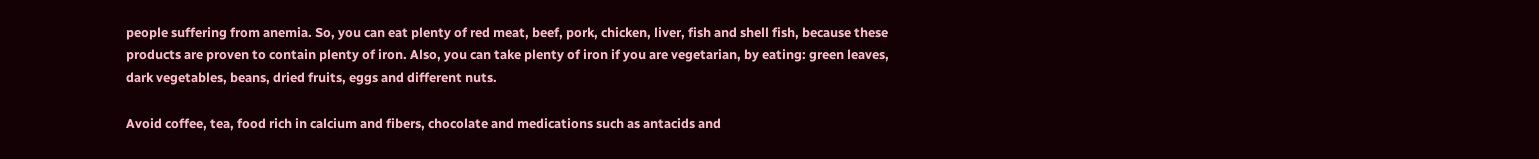people suffering from anemia. So, you can eat plenty of red meat, beef, pork, chicken, liver, fish and shell fish, because these products are proven to contain plenty of iron. Also, you can take plenty of iron if you are vegetarian, by eating: green leaves, dark vegetables, beans, dried fruits, eggs and different nuts.

Avoid coffee, tea, food rich in calcium and fibers, chocolate and medications such as antacids and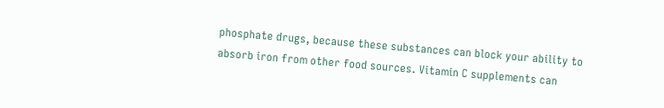phosphate drugs, because these substances can block your ability to absorb iron from other food sources. Vitamin C supplements can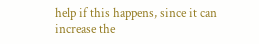help if this happens, since it can increase the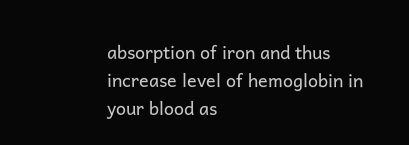absorption of iron and thus increase level of hemoglobin in your blood as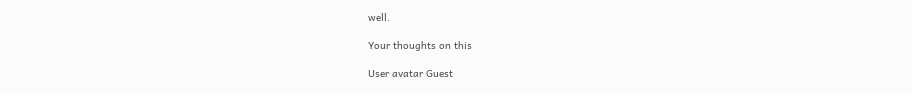well.

Your thoughts on this

User avatar Guest